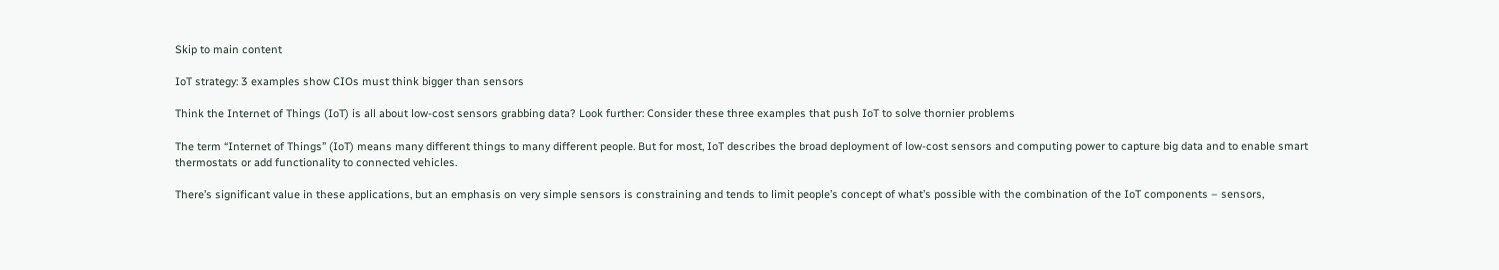Skip to main content

IoT strategy: 3 examples show CIOs must think bigger than sensors

Think the Internet of Things (IoT) is all about low-cost sensors grabbing data? Look further: Consider these three examples that push IoT to solve thornier problems

The term “Internet of Things” (IoT) means many different things to many different people. But for most, IoT describes the broad deployment of low-cost sensors and computing power to capture big data and to enable smart thermostats or add functionality to connected vehicles.

There’s significant value in these applications, but an emphasis on very simple sensors is constraining and tends to limit people’s concept of what’s possible with the combination of the IoT components – sensors,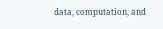data, computation, and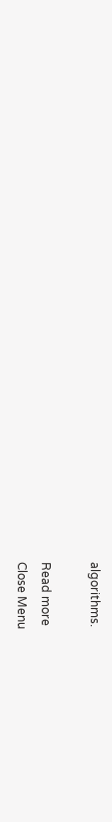algorithms.

Read more
Close Menu